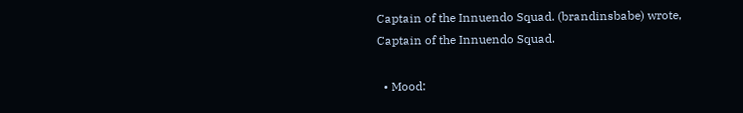Captain of the Innuendo Squad. (brandinsbabe) wrote,
Captain of the Innuendo Squad.

  • Mood: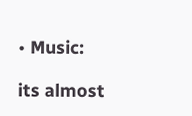• Music:

its almost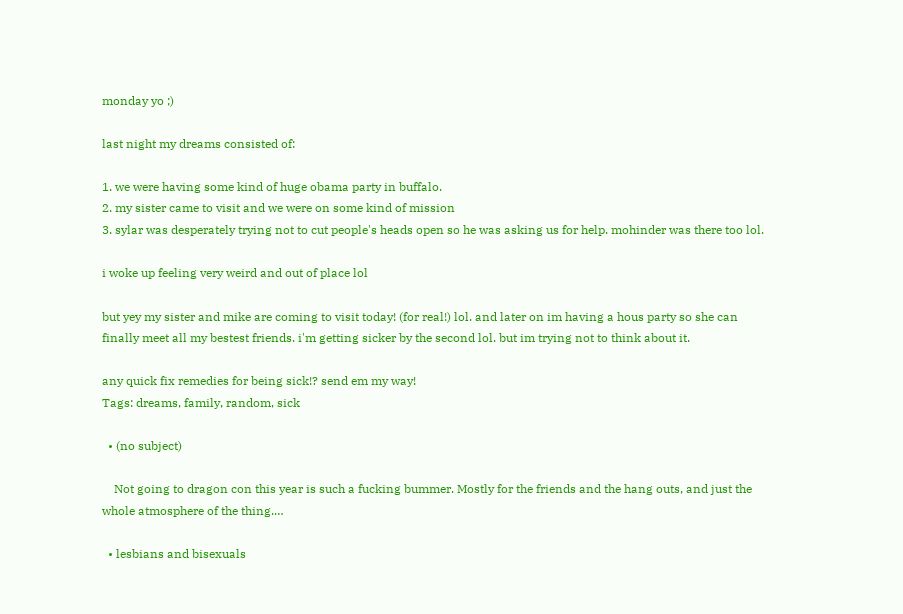monday yo ;)

last night my dreams consisted of:

1. we were having some kind of huge obama party in buffalo.
2. my sister came to visit and we were on some kind of mission
3. sylar was desperately trying not to cut people's heads open so he was asking us for help. mohinder was there too lol.

i woke up feeling very weird and out of place lol

but yey my sister and mike are coming to visit today! (for real!) lol. and later on im having a hous party so she can finally meet all my bestest friends. i'm getting sicker by the second lol. but im trying not to think about it.

any quick fix remedies for being sick!? send em my way!
Tags: dreams, family, random, sick

  • (no subject)

    Not going to dragon con this year is such a fucking bummer. Mostly for the friends and the hang outs, and just the whole atmosphere of the thing.…

  • lesbians and bisexuals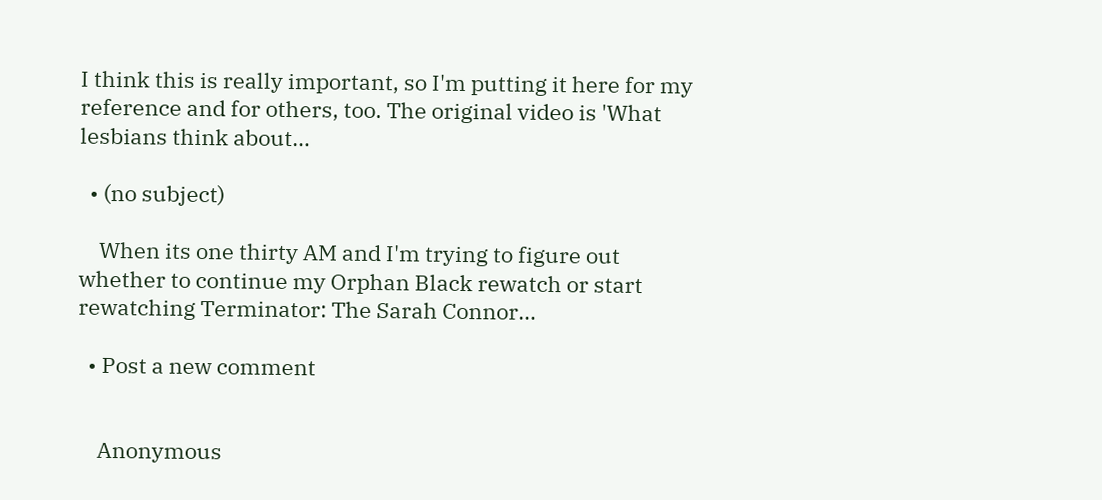I think this is really important, so I'm putting it here for my reference and for others, too. The original video is 'What lesbians think about…

  • (no subject)

    When its one thirty AM and I'm trying to figure out whether to continue my Orphan Black rewatch or start rewatching Terminator: The Sarah Connor…

  • Post a new comment


    Anonymous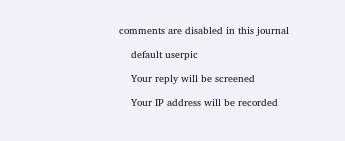comments are disabled in this journal

    default userpic

    Your reply will be screened

    Your IP address will be recorded